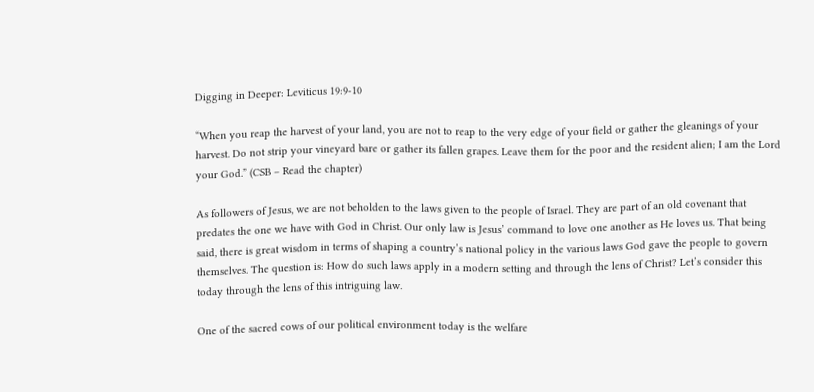Digging in Deeper: Leviticus 19:9-10

“When you reap the harvest of your land, you are not to reap to the very edge of your field or gather the gleanings of your harvest. Do not strip your vineyard bare or gather its fallen grapes. Leave them for the poor and the resident alien; I am the Lord your God.” (CSB – Read the chapter)

As followers of Jesus, we are not beholden to the laws given to the people of Israel. They are part of an old covenant that predates the one we have with God in Christ. Our only law is Jesus’ command to love one another as He loves us. That being said, there is great wisdom in terms of shaping a country’s national policy in the various laws God gave the people to govern themselves. The question is: How do such laws apply in a modern setting and through the lens of Christ? Let’s consider this today through the lens of this intriguing law.

One of the sacred cows of our political environment today is the welfare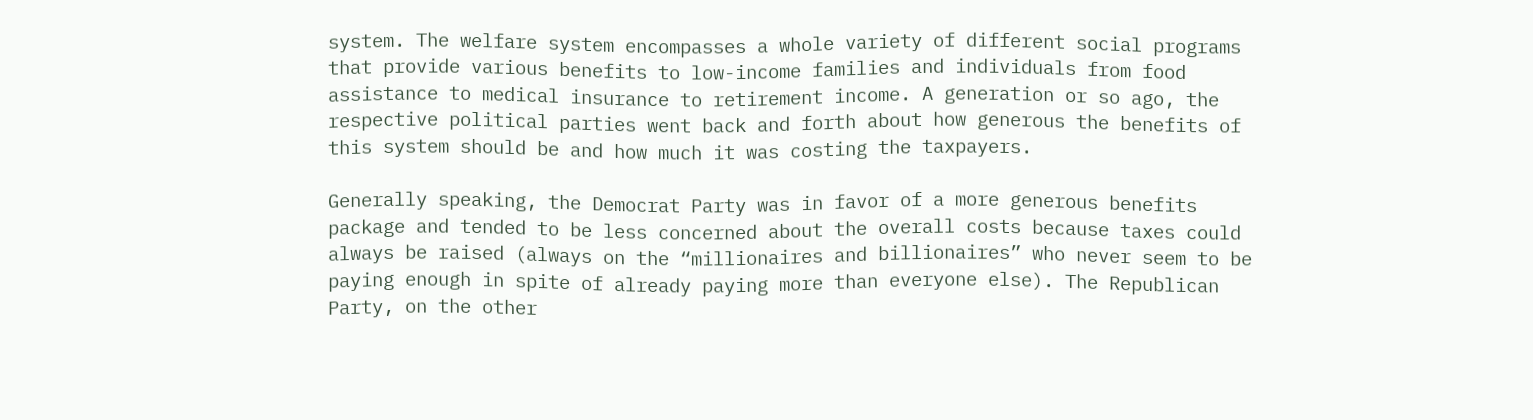system. The welfare system encompasses a whole variety of different social programs that provide various benefits to low-income families and individuals from food assistance to medical insurance to retirement income. A generation or so ago, the respective political parties went back and forth about how generous the benefits of this system should be and how much it was costing the taxpayers.

Generally speaking, the Democrat Party was in favor of a more generous benefits package and tended to be less concerned about the overall costs because taxes could always be raised (always on the “millionaires and billionaires” who never seem to be paying enough in spite of already paying more than everyone else). The Republican Party, on the other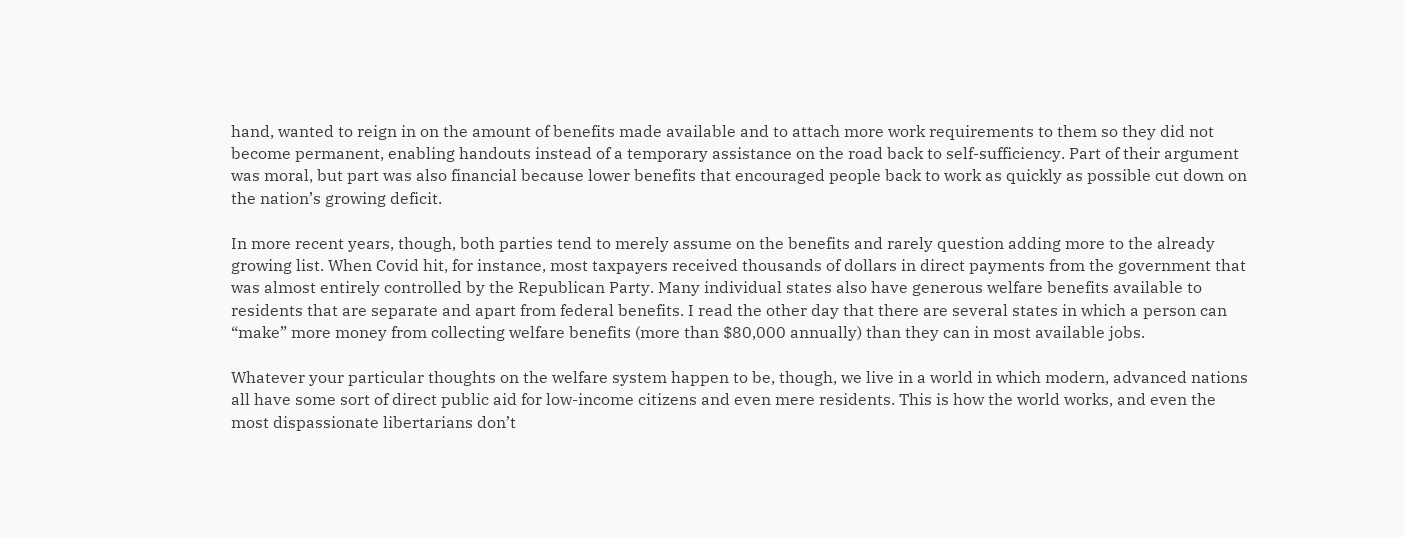hand, wanted to reign in on the amount of benefits made available and to attach more work requirements to them so they did not become permanent, enabling handouts instead of a temporary assistance on the road back to self-sufficiency. Part of their argument was moral, but part was also financial because lower benefits that encouraged people back to work as quickly as possible cut down on the nation’s growing deficit.

In more recent years, though, both parties tend to merely assume on the benefits and rarely question adding more to the already growing list. When Covid hit, for instance, most taxpayers received thousands of dollars in direct payments from the government that was almost entirely controlled by the Republican Party. Many individual states also have generous welfare benefits available to residents that are separate and apart from federal benefits. I read the other day that there are several states in which a person can “make” more money from collecting welfare benefits (more than $80,000 annually) than they can in most available jobs.

Whatever your particular thoughts on the welfare system happen to be, though, we live in a world in which modern, advanced nations all have some sort of direct public aid for low-income citizens and even mere residents. This is how the world works, and even the most dispassionate libertarians don’t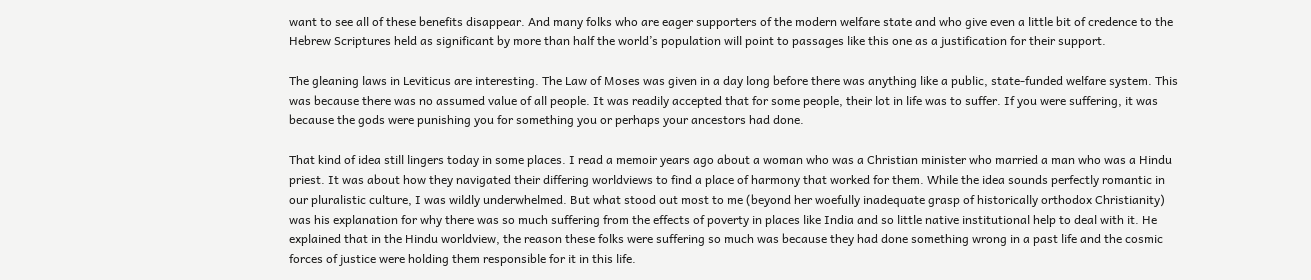want to see all of these benefits disappear. And many folks who are eager supporters of the modern welfare state and who give even a little bit of credence to the Hebrew Scriptures held as significant by more than half the world’s population will point to passages like this one as a justification for their support.

The gleaning laws in Leviticus are interesting. The Law of Moses was given in a day long before there was anything like a public, state-funded welfare system. This was because there was no assumed value of all people. It was readily accepted that for some people, their lot in life was to suffer. If you were suffering, it was because the gods were punishing you for something you or perhaps your ancestors had done.

That kind of idea still lingers today in some places. I read a memoir years ago about a woman who was a Christian minister who married a man who was a Hindu priest. It was about how they navigated their differing worldviews to find a place of harmony that worked for them. While the idea sounds perfectly romantic in our pluralistic culture, I was wildly underwhelmed. But what stood out most to me (beyond her woefully inadequate grasp of historically orthodox Christianity) was his explanation for why there was so much suffering from the effects of poverty in places like India and so little native institutional help to deal with it. He explained that in the Hindu worldview, the reason these folks were suffering so much was because they had done something wrong in a past life and the cosmic forces of justice were holding them responsible for it in this life.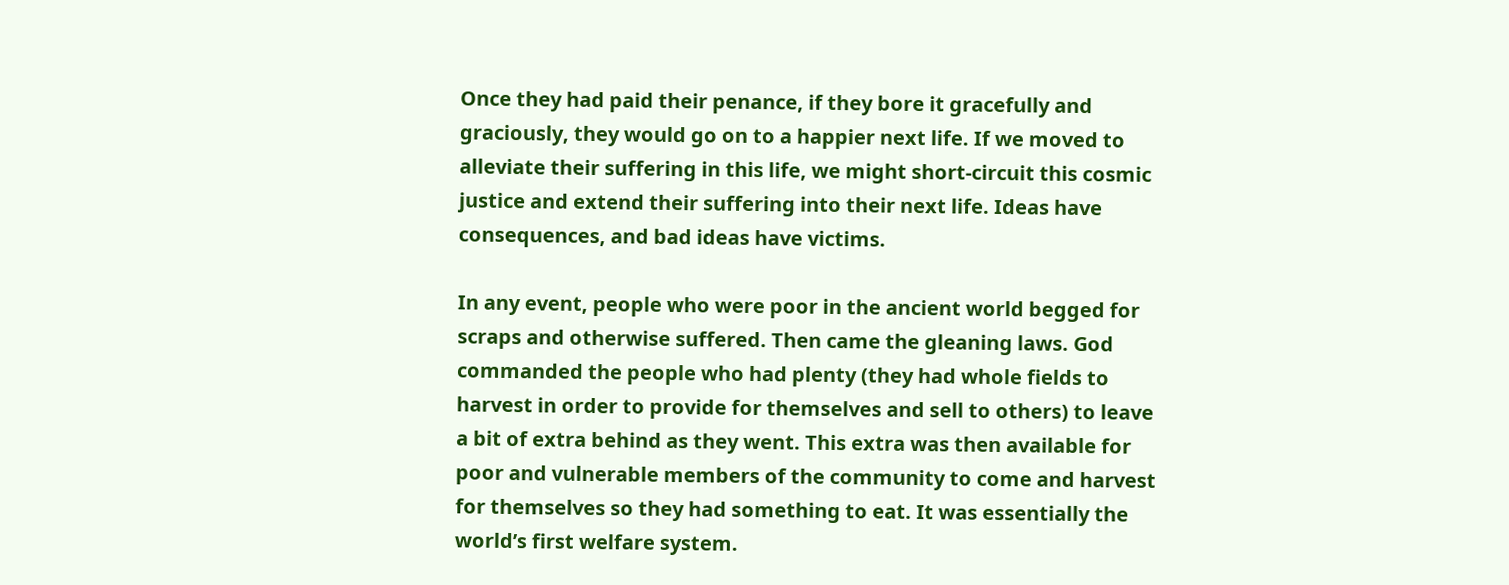Once they had paid their penance, if they bore it gracefully and graciously, they would go on to a happier next life. If we moved to alleviate their suffering in this life, we might short-circuit this cosmic justice and extend their suffering into their next life. Ideas have consequences, and bad ideas have victims.

In any event, people who were poor in the ancient world begged for scraps and otherwise suffered. Then came the gleaning laws. God commanded the people who had plenty (they had whole fields to harvest in order to provide for themselves and sell to others) to leave a bit of extra behind as they went. This extra was then available for poor and vulnerable members of the community to come and harvest for themselves so they had something to eat. It was essentially the world’s first welfare system.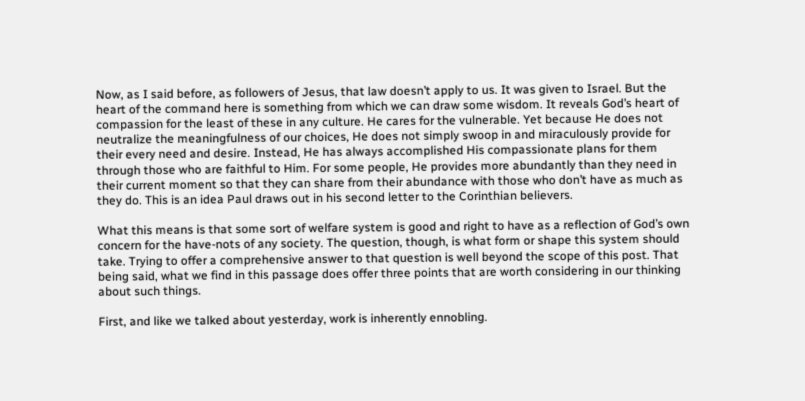Now, as I said before, as followers of Jesus, that law doesn’t apply to us. It was given to Israel. But the heart of the command here is something from which we can draw some wisdom. It reveals God’s heart of compassion for the least of these in any culture. He cares for the vulnerable. Yet because He does not neutralize the meaningfulness of our choices, He does not simply swoop in and miraculously provide for their every need and desire. Instead, He has always accomplished His compassionate plans for them through those who are faithful to Him. For some people, He provides more abundantly than they need in their current moment so that they can share from their abundance with those who don’t have as much as they do. This is an idea Paul draws out in his second letter to the Corinthian believers.

What this means is that some sort of welfare system is good and right to have as a reflection of God’s own concern for the have-nots of any society. The question, though, is what form or shape this system should take. Trying to offer a comprehensive answer to that question is well beyond the scope of this post. That being said, what we find in this passage does offer three points that are worth considering in our thinking about such things.

First, and like we talked about yesterday, work is inherently ennobling.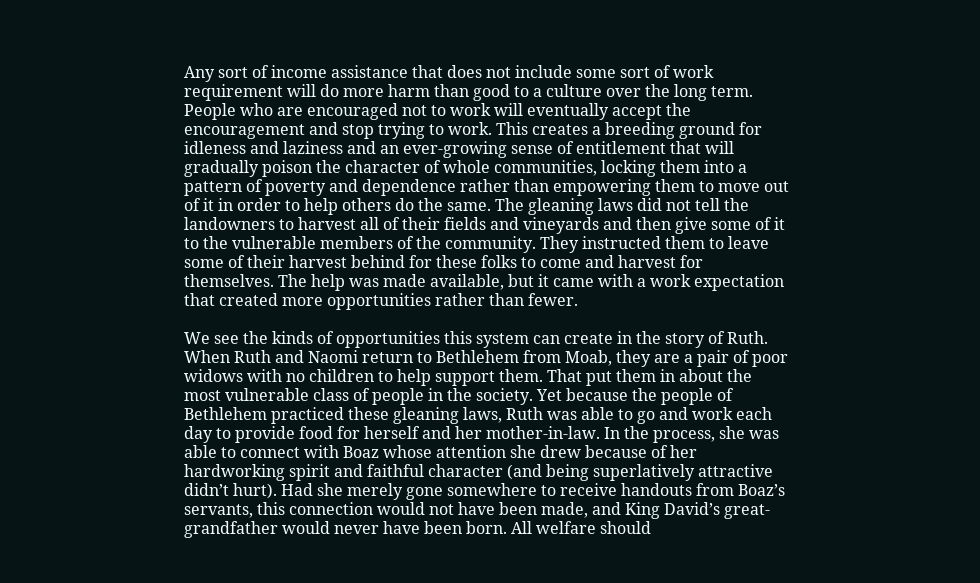Any sort of income assistance that does not include some sort of work requirement will do more harm than good to a culture over the long term. People who are encouraged not to work will eventually accept the encouragement and stop trying to work. This creates a breeding ground for idleness and laziness and an ever-growing sense of entitlement that will gradually poison the character of whole communities, locking them into a pattern of poverty and dependence rather than empowering them to move out of it in order to help others do the same. The gleaning laws did not tell the landowners to harvest all of their fields and vineyards and then give some of it to the vulnerable members of the community. They instructed them to leave some of their harvest behind for these folks to come and harvest for themselves. The help was made available, but it came with a work expectation that created more opportunities rather than fewer.

We see the kinds of opportunities this system can create in the story of Ruth. When Ruth and Naomi return to Bethlehem from Moab, they are a pair of poor widows with no children to help support them. That put them in about the most vulnerable class of people in the society. Yet because the people of Bethlehem practiced these gleaning laws, Ruth was able to go and work each day to provide food for herself and her mother-in-law. In the process, she was able to connect with Boaz whose attention she drew because of her hardworking spirit and faithful character (and being superlatively attractive didn’t hurt). Had she merely gone somewhere to receive handouts from Boaz’s servants, this connection would not have been made, and King David’s great-grandfather would never have been born. All welfare should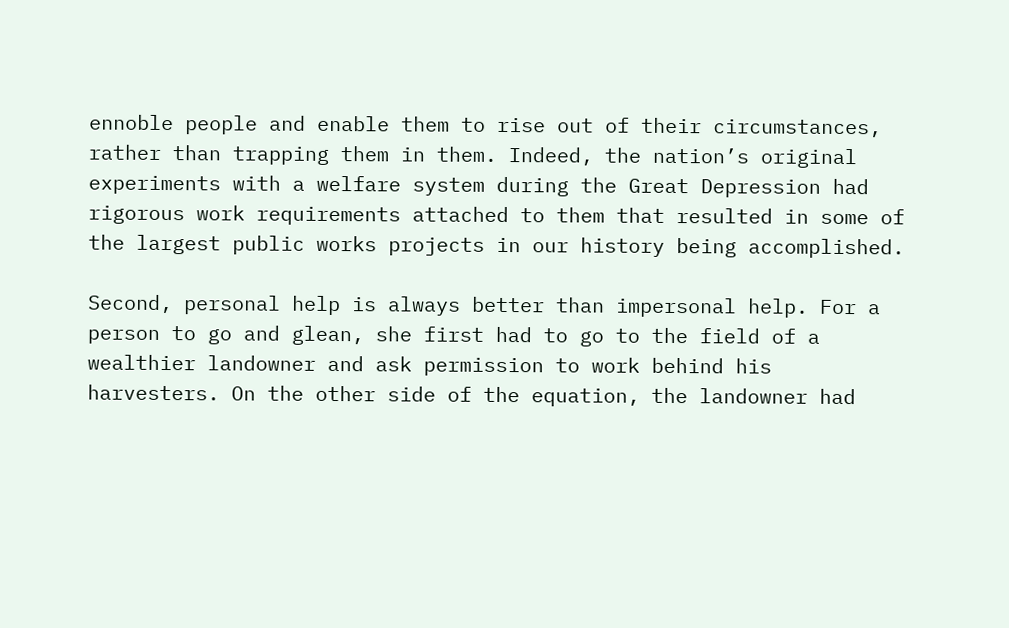ennoble people and enable them to rise out of their circumstances, rather than trapping them in them. Indeed, the nation’s original experiments with a welfare system during the Great Depression had rigorous work requirements attached to them that resulted in some of the largest public works projects in our history being accomplished.

Second, personal help is always better than impersonal help. For a person to go and glean, she first had to go to the field of a wealthier landowner and ask permission to work behind his harvesters. On the other side of the equation, the landowner had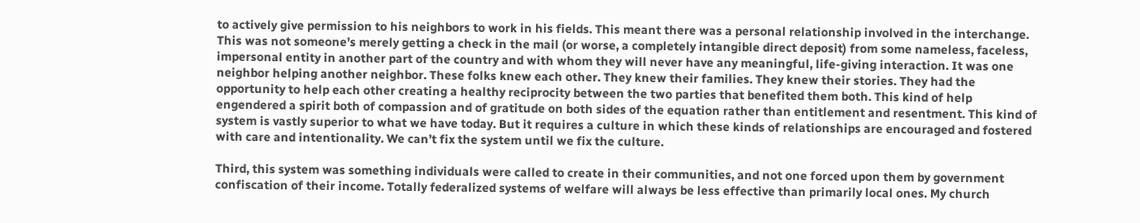to actively give permission to his neighbors to work in his fields. This meant there was a personal relationship involved in the interchange. This was not someone’s merely getting a check in the mail (or worse, a completely intangible direct deposit) from some nameless, faceless, impersonal entity in another part of the country and with whom they will never have any meaningful, life-giving interaction. It was one neighbor helping another neighbor. These folks knew each other. They knew their families. They knew their stories. They had the opportunity to help each other creating a healthy reciprocity between the two parties that benefited them both. This kind of help engendered a spirit both of compassion and of gratitude on both sides of the equation rather than entitlement and resentment. This kind of system is vastly superior to what we have today. But it requires a culture in which these kinds of relationships are encouraged and fostered with care and intentionality. We can’t fix the system until we fix the culture.

Third, this system was something individuals were called to create in their communities, and not one forced upon them by government confiscation of their income. Totally federalized systems of welfare will always be less effective than primarily local ones. My church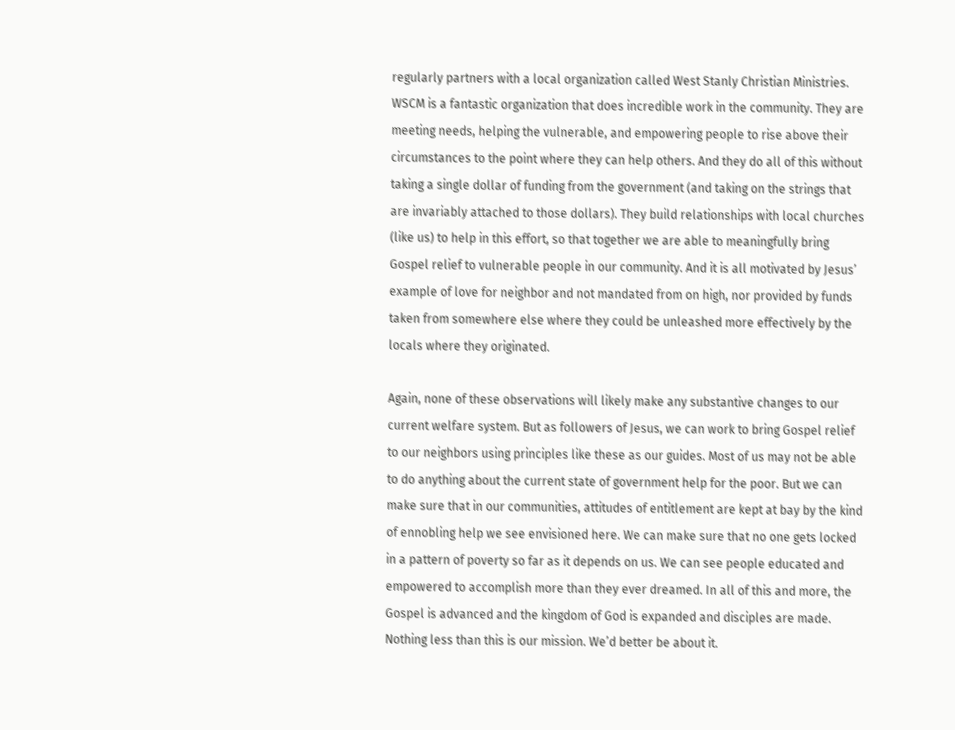regularly partners with a local organization called West Stanly Christian Ministries. WSCM is a fantastic organization that does incredible work in the community. They are meeting needs, helping the vulnerable, and empowering people to rise above their circumstances to the point where they can help others. And they do all of this without taking a single dollar of funding from the government (and taking on the strings that are invariably attached to those dollars). They build relationships with local churches (like us) to help in this effort, so that together we are able to meaningfully bring Gospel relief to vulnerable people in our community. And it is all motivated by Jesus’ example of love for neighbor and not mandated from on high, nor provided by funds taken from somewhere else where they could be unleashed more effectively by the locals where they originated.

Again, none of these observations will likely make any substantive changes to our current welfare system. But as followers of Jesus, we can work to bring Gospel relief to our neighbors using principles like these as our guides. Most of us may not be able to do anything about the current state of government help for the poor. But we can make sure that in our communities, attitudes of entitlement are kept at bay by the kind of ennobling help we see envisioned here. We can make sure that no one gets locked in a pattern of poverty so far as it depends on us. We can see people educated and empowered to accomplish more than they ever dreamed. In all of this and more, the Gospel is advanced and the kingdom of God is expanded and disciples are made. Nothing less than this is our mission. We’d better be about it.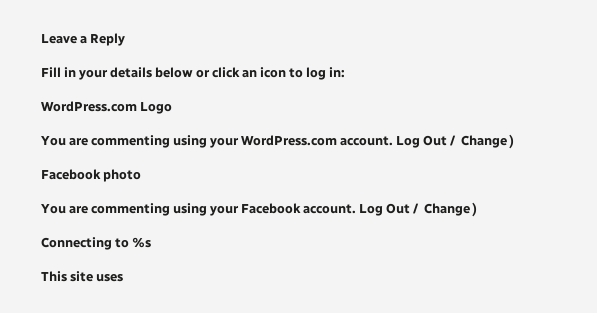Leave a Reply

Fill in your details below or click an icon to log in:

WordPress.com Logo

You are commenting using your WordPress.com account. Log Out /  Change )

Facebook photo

You are commenting using your Facebook account. Log Out /  Change )

Connecting to %s

This site uses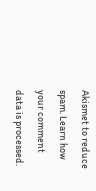Akismet to reduce spam. Learn how your comment data is processed.